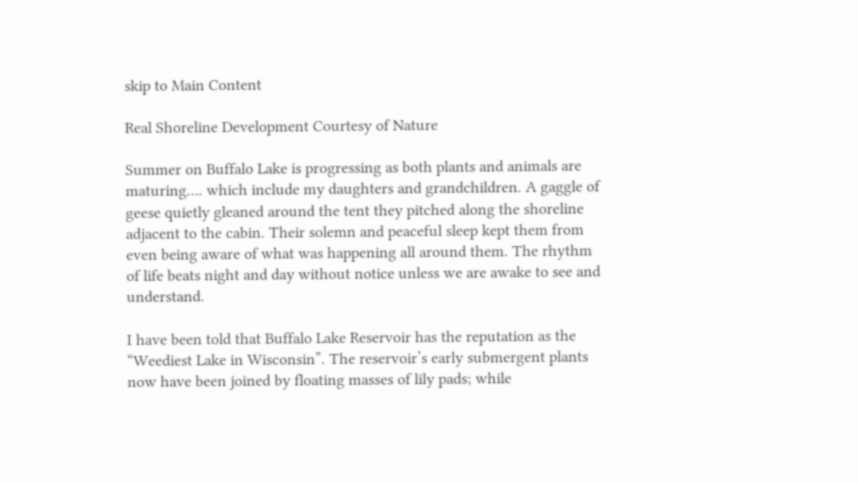skip to Main Content

Real Shoreline Development Courtesy of Nature

Summer on Buffalo Lake is progressing as both plants and animals are maturing…. which include my daughters and grandchildren. A gaggle of geese quietly gleaned around the tent they pitched along the shoreline adjacent to the cabin. Their solemn and peaceful sleep kept them from even being aware of what was happening all around them. The rhythm of life beats night and day without notice unless we are awake to see and understand.

I have been told that Buffalo Lake Reservoir has the reputation as the “Weediest Lake in Wisconsin”. The reservoir’s early submergent plants now have been joined by floating masses of lily pads; while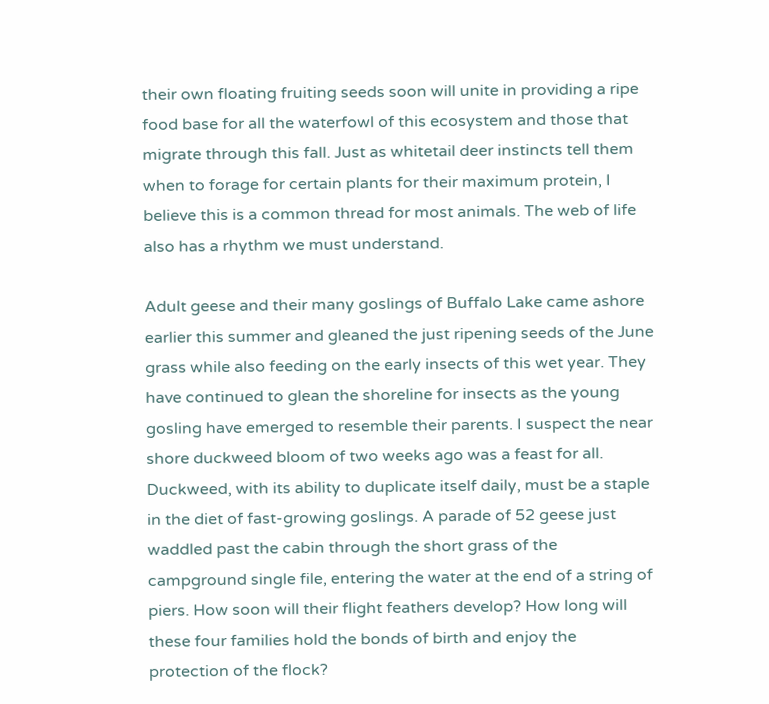their own floating fruiting seeds soon will unite in providing a ripe food base for all the waterfowl of this ecosystem and those that migrate through this fall. Just as whitetail deer instincts tell them when to forage for certain plants for their maximum protein, I believe this is a common thread for most animals. The web of life also has a rhythm we must understand.

Adult geese and their many goslings of Buffalo Lake came ashore earlier this summer and gleaned the just ripening seeds of the June grass while also feeding on the early insects of this wet year. They have continued to glean the shoreline for insects as the young gosling have emerged to resemble their parents. I suspect the near shore duckweed bloom of two weeks ago was a feast for all. Duckweed, with its ability to duplicate itself daily, must be a staple in the diet of fast-growing goslings. A parade of 52 geese just waddled past the cabin through the short grass of the campground single file, entering the water at the end of a string of piers. How soon will their flight feathers develop? How long will these four families hold the bonds of birth and enjoy the protection of the flock?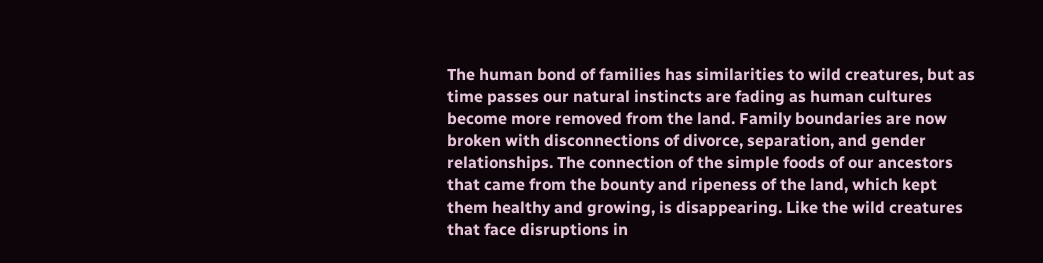The human bond of families has similarities to wild creatures, but as time passes our natural instincts are fading as human cultures become more removed from the land. Family boundaries are now broken with disconnections of divorce, separation, and gender relationships. The connection of the simple foods of our ancestors that came from the bounty and ripeness of the land, which kept them healthy and growing, is disappearing. Like the wild creatures that face disruptions in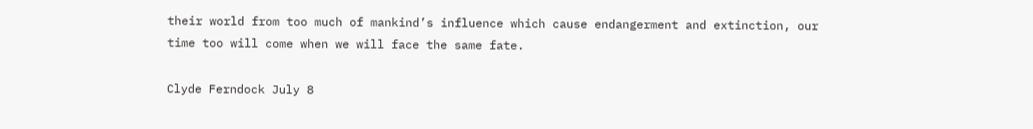their world from too much of mankind’s influence which cause endangerment and extinction, our time too will come when we will face the same fate.

Clyde Ferndock July 8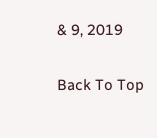& 9, 2019

Back To Top